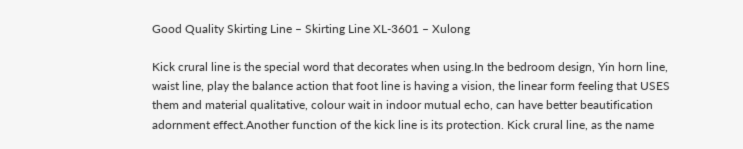Good Quality Skirting Line – Skirting Line XL-3601 – Xulong

Kick crural line is the special word that decorates when using.In the bedroom design, Yin horn line, waist line, play the balance action that foot line is having a vision, the linear form feeling that USES them and material qualitative, colour wait in indoor mutual echo, can have better beautification adornment effect.Another function of the kick line is its protection. Kick crural line, as the name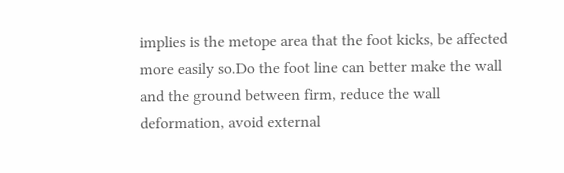implies is the metope area that the foot kicks, be affected more easily so.Do the foot line can better make the wall and the ground between firm, reduce the wall deformation, avoid external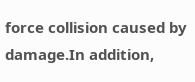force collision caused by damage.In addition,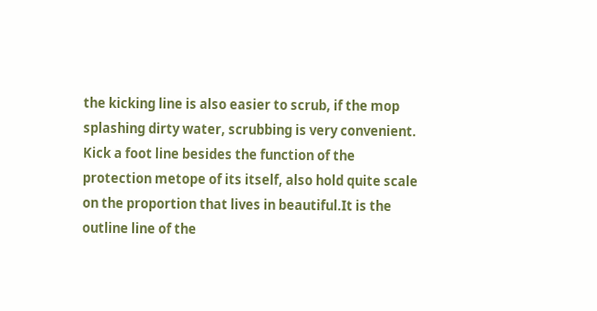the kicking line is also easier to scrub, if the mop splashing dirty water, scrubbing is very convenient. Kick a foot line besides the function of the protection metope of its itself, also hold quite scale on the proportion that lives in beautiful.It is the outline line of the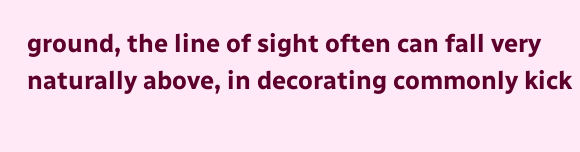ground, the line of sight often can fall very naturally above, in decorating commonly kick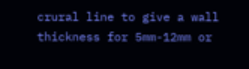crural line to give a wall thickness for 5mm-12mm or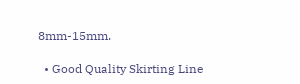8mm-15mm.

  • Good Quality Skirting Line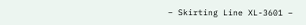– Skirting Line XL-3601 –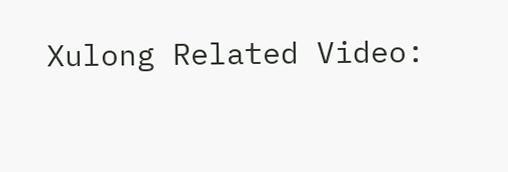Xulong Related Video: